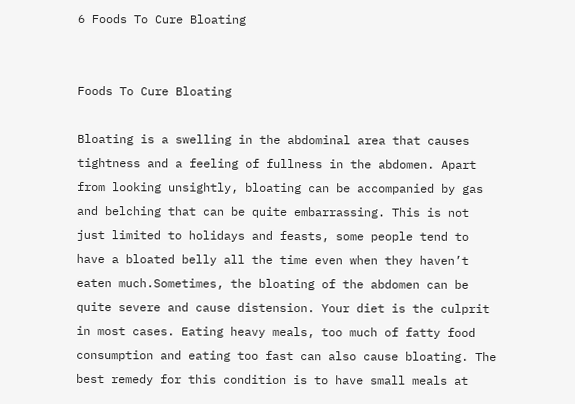6 Foods To Cure Bloating


Foods To Cure Bloating

Bloating is a swelling in the abdominal area that causes tightness and a feeling of fullness in the abdomen. Apart from looking unsightly, bloating can be accompanied by gas and belching that can be quite embarrassing. This is not just limited to holidays and feasts, some people tend to have a bloated belly all the time even when they haven’t eaten much.Sometimes, the bloating of the abdomen can be quite severe and cause distension. Your diet is the culprit in most cases. Eating heavy meals, too much of fatty food consumption and eating too fast can also cause bloating. The best remedy for this condition is to have small meals at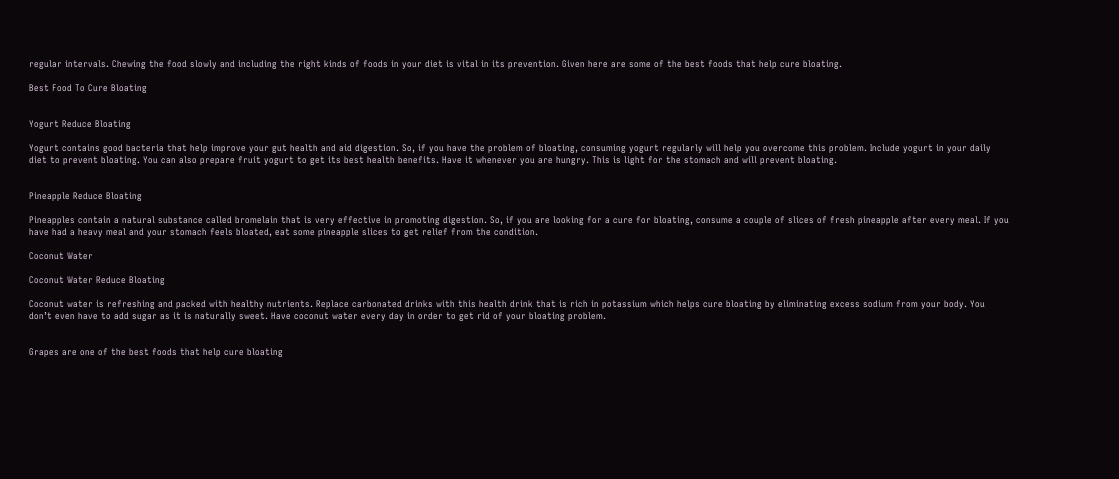regular intervals. Chewing the food slowly and including the right kinds of foods in your diet is vital in its prevention. Given here are some of the best foods that help cure bloating.

Best Food To Cure Bloating


Yogurt Reduce Bloating

Yogurt contains good bacteria that help improve your gut health and aid digestion. So, if you have the problem of bloating, consuming yogurt regularly will help you overcome this problem. Include yogurt in your daily diet to prevent bloating. You can also prepare fruit yogurt to get its best health benefits. Have it whenever you are hungry. This is light for the stomach and will prevent bloating.


Pineapple Reduce Bloating

Pineapples contain a natural substance called bromelain that is very effective in promoting digestion. So, if you are looking for a cure for bloating, consume a couple of slices of fresh pineapple after every meal. If you have had a heavy meal and your stomach feels bloated, eat some pineapple slices to get relief from the condition.

Coconut Water

Coconut Water Reduce Bloating

Coconut water is refreshing and packed with healthy nutrients. Replace carbonated drinks with this health drink that is rich in potassium which helps cure bloating by eliminating excess sodium from your body. You don’t even have to add sugar as it is naturally sweet. Have coconut water every day in order to get rid of your bloating problem.


Grapes are one of the best foods that help cure bloating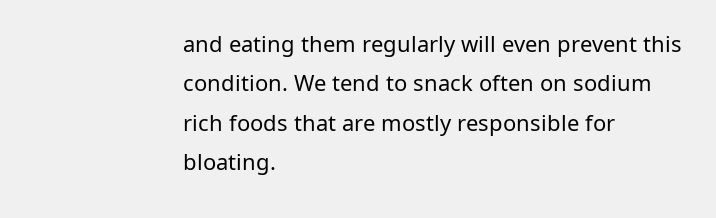and eating them regularly will even prevent this condition. We tend to snack often on sodium rich foods that are mostly responsible for bloating.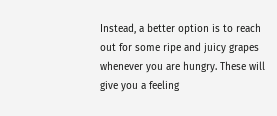Instead, a better option is to reach out for some ripe and juicy grapes whenever you are hungry. These will give you a feeling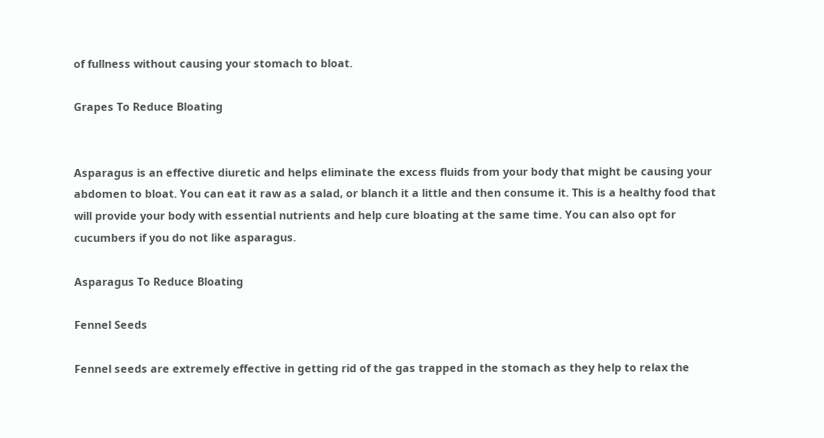of fullness without causing your stomach to bloat.

Grapes To Reduce Bloating


Asparagus is an effective diuretic and helps eliminate the excess fluids from your body that might be causing your abdomen to bloat. You can eat it raw as a salad, or blanch it a little and then consume it. This is a healthy food that will provide your body with essential nutrients and help cure bloating at the same time. You can also opt for cucumbers if you do not like asparagus.

Asparagus To Reduce Bloating

Fennel Seeds

Fennel seeds are extremely effective in getting rid of the gas trapped in the stomach as they help to relax the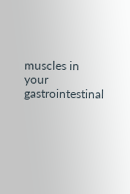muscles in your gastrointestinal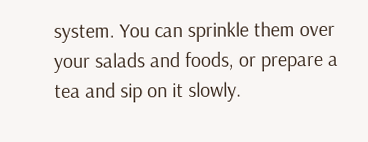system. You can sprinkle them over your salads and foods, or prepare a tea and sip on it slowly.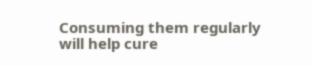Consuming them regularly will help cure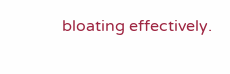bloating effectively.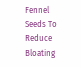Fennel Seeds To Reduce Bloating